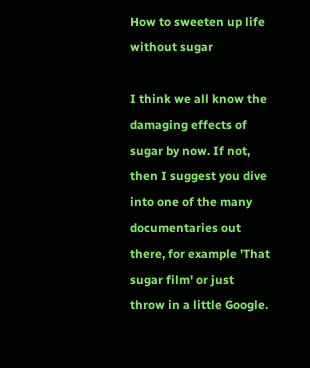How to sweeten up life without sugar

I think we all know the damaging effects of sugar by now. If not, then I suggest you dive into one of the many documentaries out there, for example 'That sugar film' or just throw in a little Google.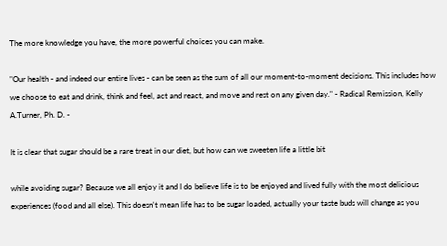The more knowledge you have, the more powerful choices you can make.

"Our health - and indeed our entire lives - can be seen as the sum of all our moment-to-moment decisions. This includes how we choose to eat and drink, think and feel, act and react, and move and rest on any given day." - Radical Remission, Kelly A.Turner, Ph. D. -

It is clear that sugar should be a rare treat in our diet, but how can we sweeten life a little bit

while avoiding sugar? Because we all enjoy it and I do believe life is to be enjoyed and lived fully with the most delicious experiences (food and all else). This doesn't mean life has to be sugar loaded, actually your taste buds will change as you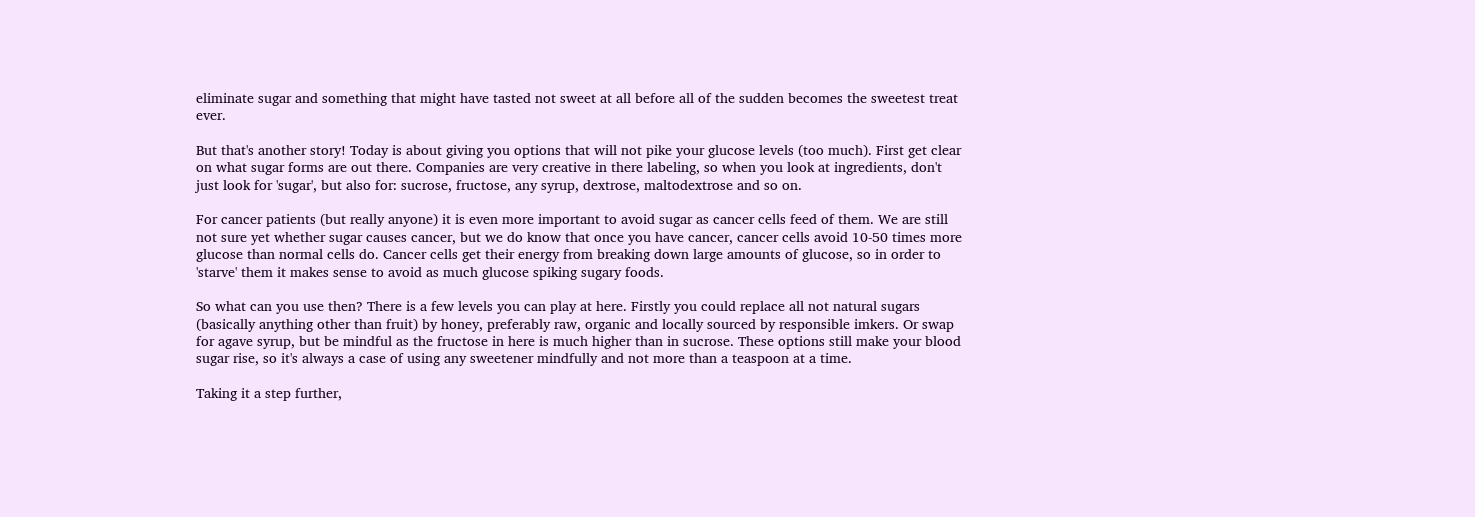eliminate sugar and something that might have tasted not sweet at all before all of the sudden becomes the sweetest treat ever.

But that's another story! Today is about giving you options that will not pike your glucose levels (too much). First get clear on what sugar forms are out there. Companies are very creative in there labeling, so when you look at ingredients, don't just look for 'sugar', but also for: sucrose, fructose, any syrup, dextrose, maltodextrose and so on.

For cancer patients (but really anyone) it is even more important to avoid sugar as cancer cells feed of them. We are still not sure yet whether sugar causes cancer, but we do know that once you have cancer, cancer cells avoid 10-50 times more glucose than normal cells do. Cancer cells get their energy from breaking down large amounts of glucose, so in order to 'starve' them it makes sense to avoid as much glucose spiking sugary foods.

So what can you use then? There is a few levels you can play at here. Firstly you could replace all not natural sugars (basically anything other than fruit) by honey, preferably raw, organic and locally sourced by responsible imkers. Or swap for agave syrup, but be mindful as the fructose in here is much higher than in sucrose. These options still make your blood sugar rise, so it's always a case of using any sweetener mindfully and not more than a teaspoon at a time.

Taking it a step further,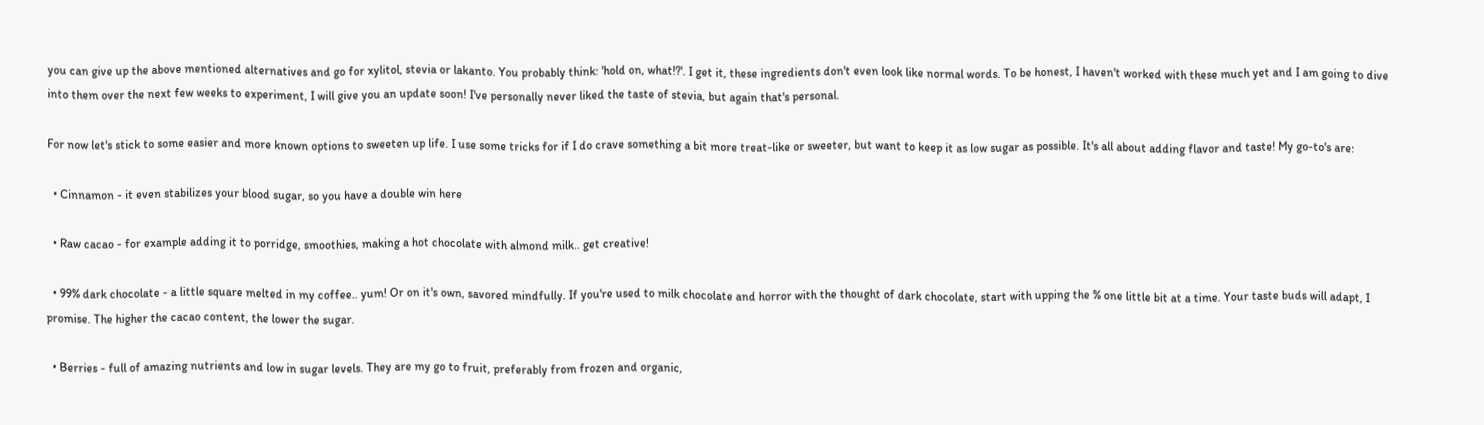you can give up the above mentioned alternatives and go for xylitol, stevia or lakanto. You probably think: 'hold on, what!?'. I get it, these ingredients don't even look like normal words. To be honest, I haven't worked with these much yet and I am going to dive into them over the next few weeks to experiment, I will give you an update soon! I've personally never liked the taste of stevia, but again that's personal.

For now let's stick to some easier and more known options to sweeten up life. I use some tricks for if I do crave something a bit more treat-like or sweeter, but want to keep it as low sugar as possible. It's all about adding flavor and taste! My go-to's are:

  • Cinnamon - it even stabilizes your blood sugar, so you have a double win here

  • Raw cacao - for example adding it to porridge, smoothies, making a hot chocolate with almond milk.. get creative!

  • 99% dark chocolate - a little square melted in my coffee.. yum! Or on it's own, savored mindfully. If you're used to milk chocolate and horror with the thought of dark chocolate, start with upping the % one little bit at a time. Your taste buds will adapt, I promise. The higher the cacao content, the lower the sugar.

  • Berries - full of amazing nutrients and low in sugar levels. They are my go to fruit, preferably from frozen and organic,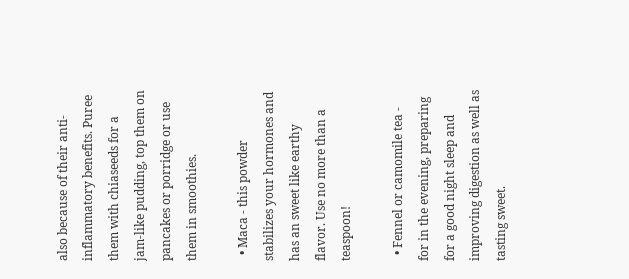also because of their anti-inflammatory benefits. Puree them with chiaseeds for a jam-like pudding, top them on pancakes or porridge or use them in smoothies.

  • Maca - this powder stabilizes your hormones and has an sweet like earthy flavor. Use no more than a teaspoon!

  • Fennel or camomile tea - for in the evening, preparing for a good night sleep and improving digestion as well as tasting sweet.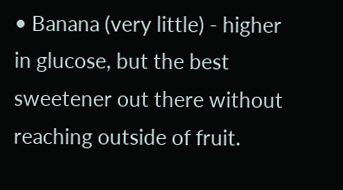• Banana (very little) - higher in glucose, but the best sweetener out there without reaching outside of fruit.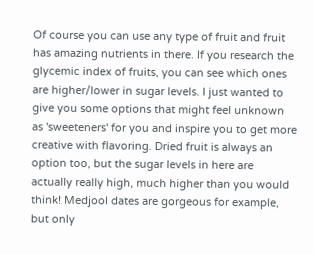Of course you can use any type of fruit and fruit has amazing nutrients in there. If you research the glycemic index of fruits, you can see which ones are higher/lower in sugar levels. I just wanted to give you some options that might feel unknown as 'sweeteners' for you and inspire you to get more creative with flavoring. Dried fruit is always an option too, but the sugar levels in here are actually really high, much higher than you would think! Medjool dates are gorgeous for example, but only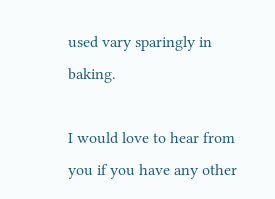used vary sparingly in baking.

I would love to hear from you if you have any other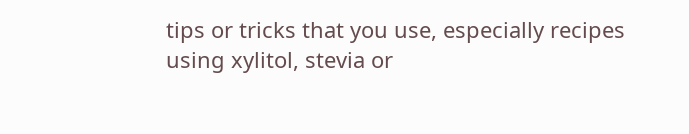tips or tricks that you use, especially recipes using xylitol, stevia or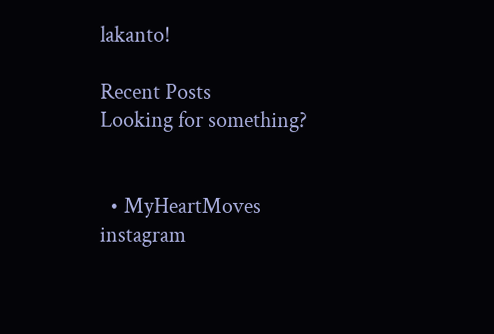lakanto!

Recent Posts
Looking for something?


  • MyHeartMoves instagram